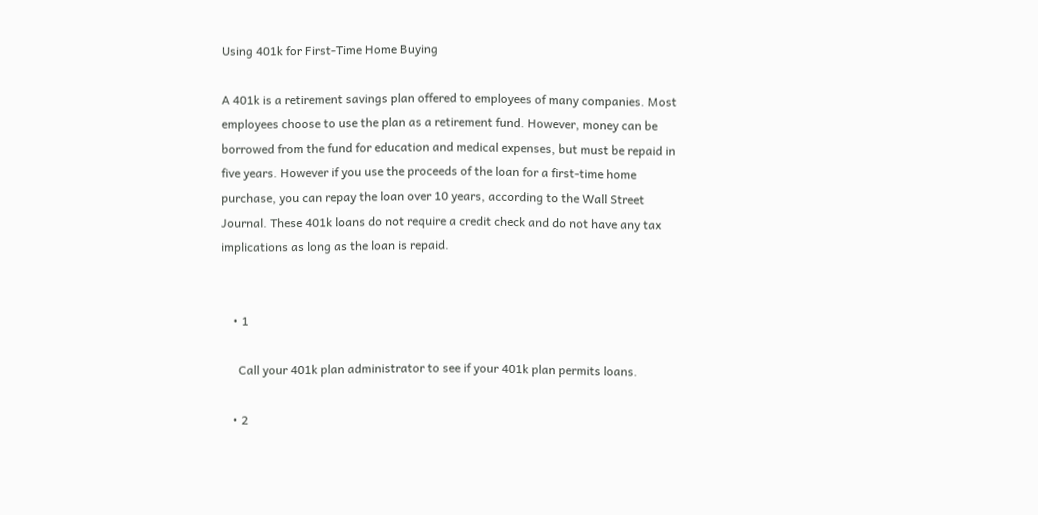Using 401k for First-Time Home Buying

A 401k is a retirement savings plan offered to employees of many companies. Most employees choose to use the plan as a retirement fund. However, money can be borrowed from the fund for education and medical expenses, but must be repaid in five years. However if you use the proceeds of the loan for a first-time home purchase, you can repay the loan over 10 years, according to the Wall Street Journal. These 401k loans do not require a credit check and do not have any tax implications as long as the loan is repaid.


    • 1

      Call your 401k plan administrator to see if your 401k plan permits loans.

    • 2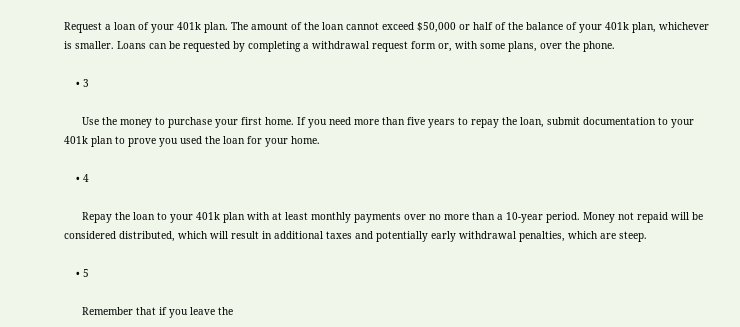Request a loan of your 401k plan. The amount of the loan cannot exceed $50,000 or half of the balance of your 401k plan, whichever is smaller. Loans can be requested by completing a withdrawal request form or, with some plans, over the phone.

    • 3

      Use the money to purchase your first home. If you need more than five years to repay the loan, submit documentation to your 401k plan to prove you used the loan for your home.

    • 4

      Repay the loan to your 401k plan with at least monthly payments over no more than a 10-year period. Money not repaid will be considered distributed, which will result in additional taxes and potentially early withdrawal penalties, which are steep.

    • 5

      Remember that if you leave the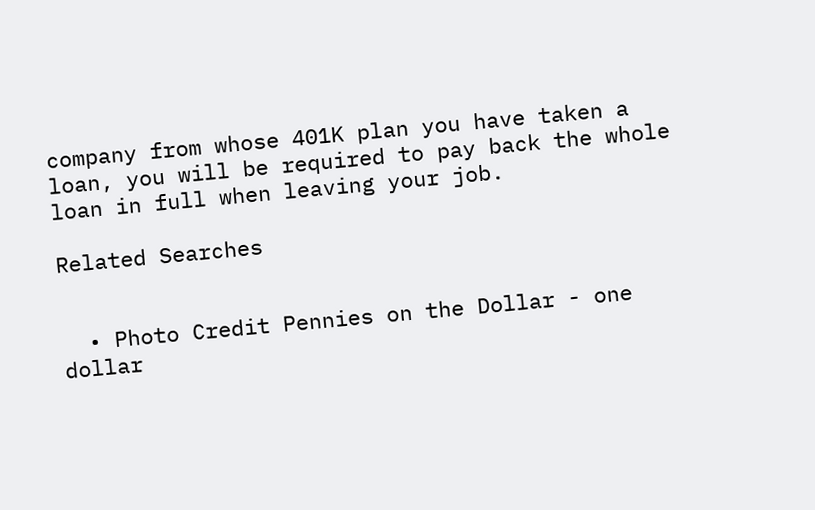company from whose 401K plan you have taken a loan, you will be required to pay back the whole loan in full when leaving your job.

Related Searches


  • Photo Credit Pennies on the Dollar - one dollar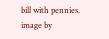bill with pennies. image by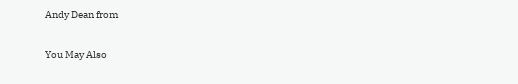Andy Dean from

You May Also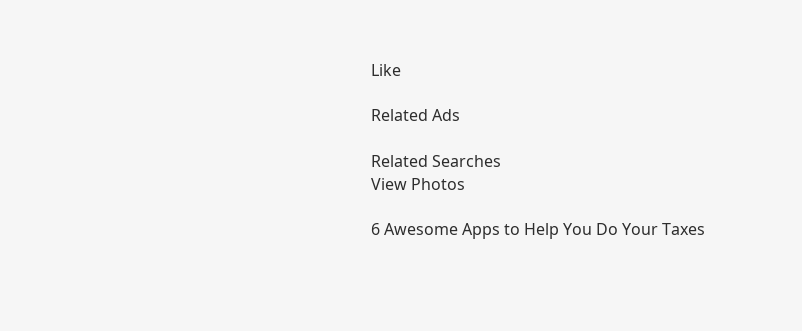Like

Related Ads

Related Searches
View Photos

6 Awesome Apps to Help You Do Your Taxes